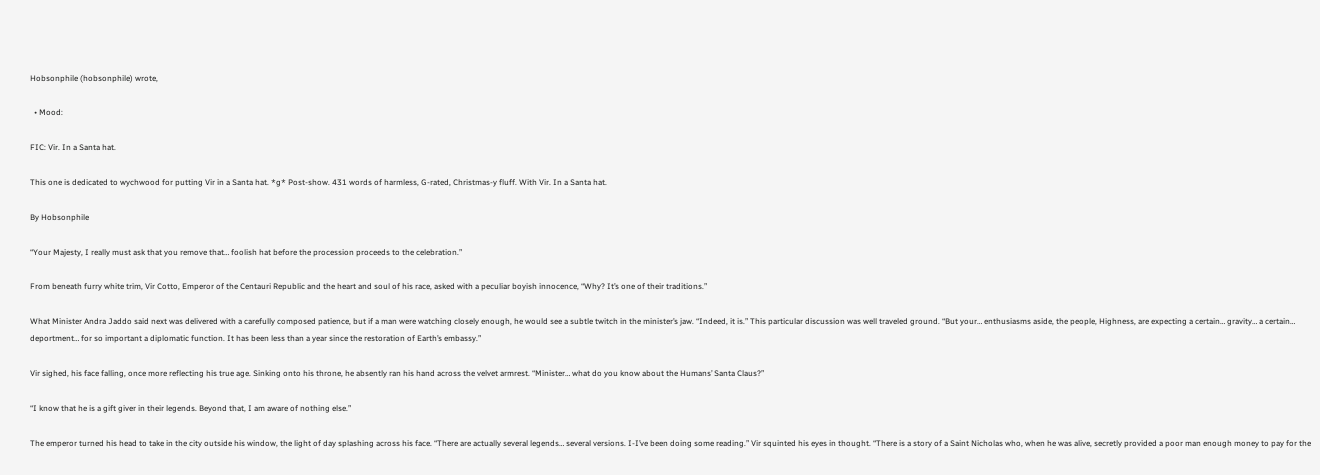Hobsonphile (hobsonphile) wrote,

  • Mood:

FIC: Vir. In a Santa hat.

This one is dedicated to wychwood for putting Vir in a Santa hat. *g* Post-show. 431 words of harmless, G-rated, Christmas-y fluff. With Vir. In a Santa hat.

By Hobsonphile

“Your Majesty, I really must ask that you remove that… foolish hat before the procession proceeds to the celebration.”

From beneath furry white trim, Vir Cotto, Emperor of the Centauri Republic and the heart and soul of his race, asked with a peculiar boyish innocence, “Why? It’s one of their traditions.”

What Minister Andra Jaddo said next was delivered with a carefully composed patience, but if a man were watching closely enough, he would see a subtle twitch in the minister’s jaw. “Indeed, it is.” This particular discussion was well traveled ground. “But your… enthusiasms aside, the people, Highness, are expecting a certain… gravity… a certain… deportment… for so important a diplomatic function. It has been less than a year since the restoration of Earth’s embassy.”

Vir sighed, his face falling, once more reflecting his true age. Sinking onto his throne, he absently ran his hand across the velvet armrest. “Minister… what do you know about the Humans’ Santa Claus?”

“I know that he is a gift giver in their legends. Beyond that, I am aware of nothing else.”

The emperor turned his head to take in the city outside his window, the light of day splashing across his face. “There are actually several legends… several versions. I-I’ve been doing some reading.” Vir squinted his eyes in thought. “There is a story of a Saint Nicholas who, when he was alive, secretly provided a poor man enough money to pay for the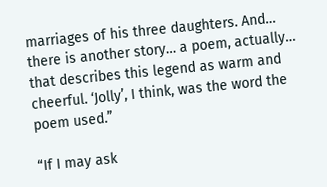marriages of his three daughters. And… there is another story… a poem, actually… that describes this legend as warm and cheerful. ‘Jolly’, I think, was the word the poem used.”

“If I may ask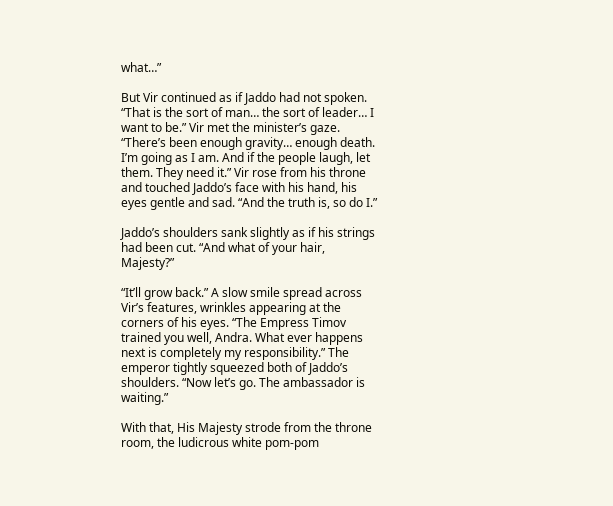what…”

But Vir continued as if Jaddo had not spoken. “That is the sort of man… the sort of leader… I want to be.” Vir met the minister’s gaze. “There’s been enough gravity… enough death. I’m going as I am. And if the people laugh, let them. They need it.” Vir rose from his throne and touched Jaddo’s face with his hand, his eyes gentle and sad. “And the truth is, so do I.”

Jaddo’s shoulders sank slightly as if his strings had been cut. “And what of your hair, Majesty?”

“It’ll grow back.” A slow smile spread across Vir’s features, wrinkles appearing at the corners of his eyes. “The Empress Timov trained you well, Andra. What ever happens next is completely my responsibility.” The emperor tightly squeezed both of Jaddo’s shoulders. “Now let’s go. The ambassador is waiting.”

With that, His Majesty strode from the throne room, the ludicrous white pom-pom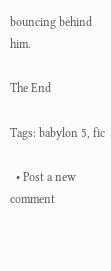bouncing behind him.

The End

Tags: babylon 5, fic

  • Post a new comment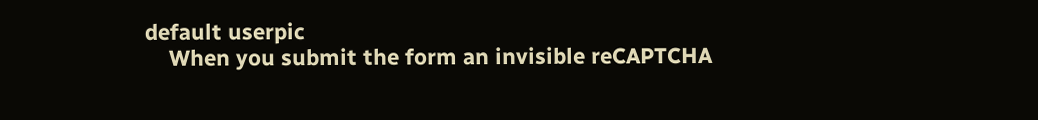default userpic
    When you submit the form an invisible reCAPTCHA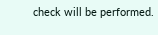check will be performed.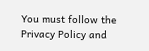You must follow the Privacy Policy and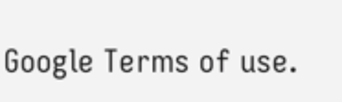Google Terms of use.